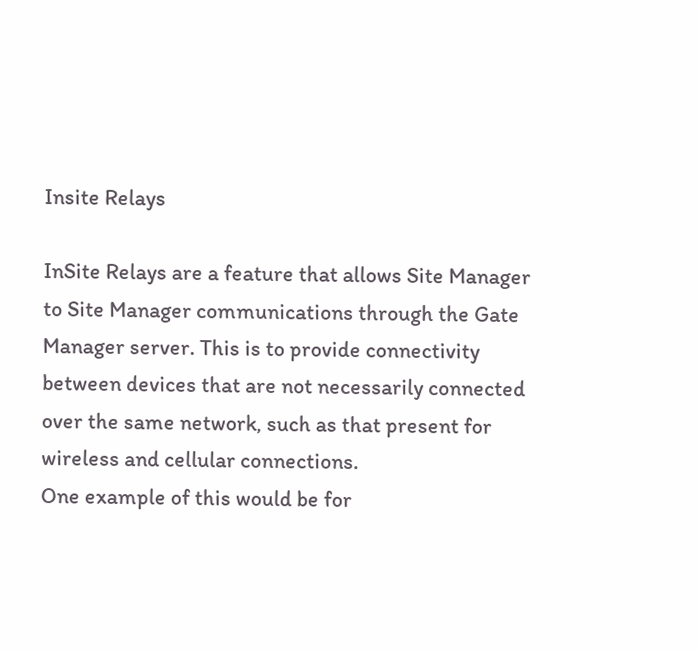Insite Relays

InSite Relays are a feature that allows Site Manager to Site Manager communications through the Gate Manager server. This is to provide connectivity between devices that are not necessarily connected over the same network, such as that present for wireless and cellular connections.
One example of this would be for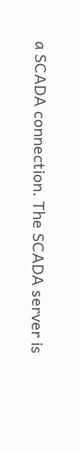a SCADA connection. The SCADA server is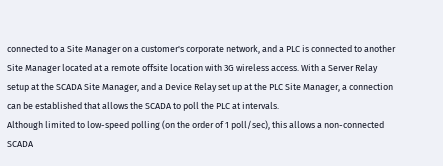connected to a Site Manager on a customer's corporate network, and a PLC is connected to another Site Manager located at a remote offsite location with 3G wireless access. With a Server Relay setup at the SCADA Site Manager, and a Device Relay set up at the PLC Site Manager, a connection can be established that allows the SCADA to poll the PLC at intervals.
Although limited to low-speed polling (on the order of 1 poll/sec), this allows a non-connected SCADA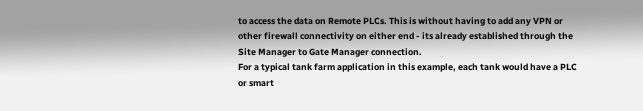to access the data on Remote PLCs. This is without having to add any VPN or other firewall connectivity on either end - its already established through the Site Manager to Gate Manager connection.
For a typical tank farm application in this example, each tank would have a PLC or smart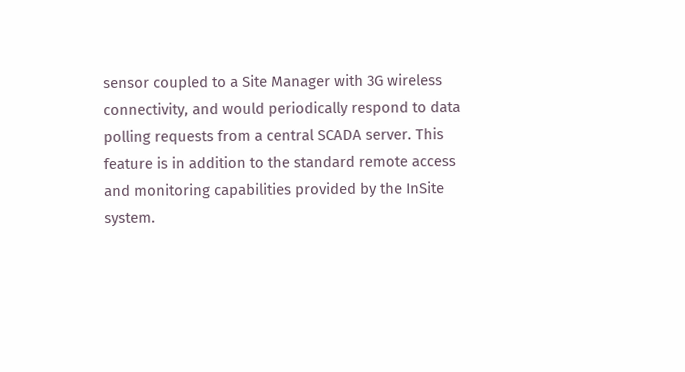sensor coupled to a Site Manager with 3G wireless connectivity, and would periodically respond to data polling requests from a central SCADA server. This feature is in addition to the standard remote access and monitoring capabilities provided by the InSite system.